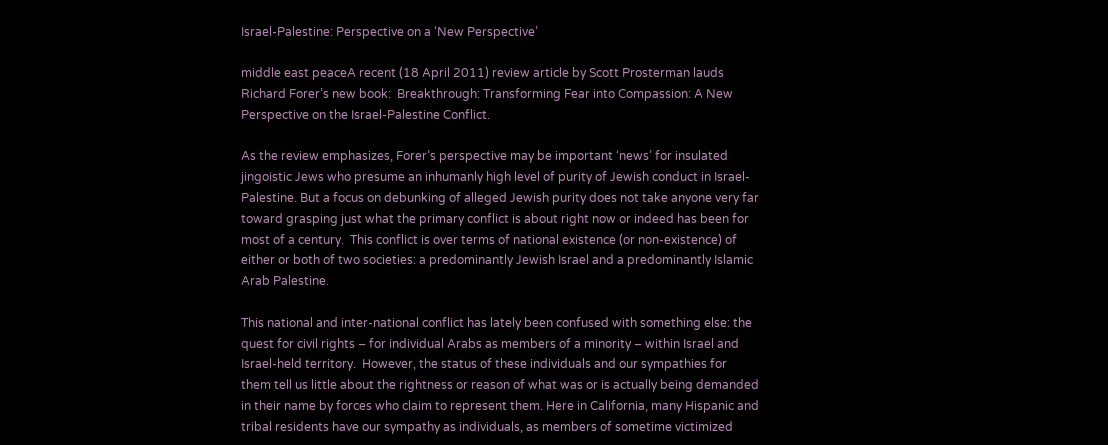Israel-Palestine: Perspective on a ‘New Perspective’

middle east peaceA recent (18 April 2011) review article by Scott Prosterman lauds Richard Forer’s new book:  Breakthrough: Transforming Fear into Compassion: A New Perspective on the Israel-Palestine Conflict.

As the review emphasizes, Forer’s perspective may be important ‘news’ for insulated jingoistic Jews who presume an inhumanly high level of purity of Jewish conduct in Israel-Palestine. But a focus on debunking of alleged Jewish purity does not take anyone very far toward grasping just what the primary conflict is about right now or indeed has been for most of a century.  This conflict is over terms of national existence (or non-existence) of either or both of two societies: a predominantly Jewish Israel and a predominantly Islamic Arab Palestine.

This national and inter-national conflict has lately been confused with something else: the quest for civil rights – for individual Arabs as members of a minority – within Israel and Israel-held territory.  However, the status of these individuals and our sympathies for them tell us little about the rightness or reason of what was or is actually being demanded in their name by forces who claim to represent them. Here in California, many Hispanic and tribal residents have our sympathy as individuals, as members of sometime victimized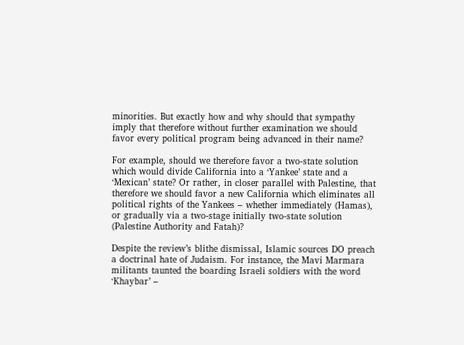minorities. But exactly how and why should that sympathy imply that therefore without further examination we should favor every political program being advanced in their name?

For example, should we therefore favor a two-state solution which would divide California into a ‘Yankee’ state and a ‘Mexican’ state? Or rather, in closer parallel with Palestine, that therefore we should favor a new California which eliminates all political rights of the Yankees – whether immediately (Hamas), or gradually via a two-stage initially two-state solution (Palestine Authority and Fatah)?

Despite the review’s blithe dismissal, Islamic sources DO preach a doctrinal hate of Judaism. For instance, the Mavi Marmara militants taunted the boarding Israeli soldiers with the word ‘Khaybar’ –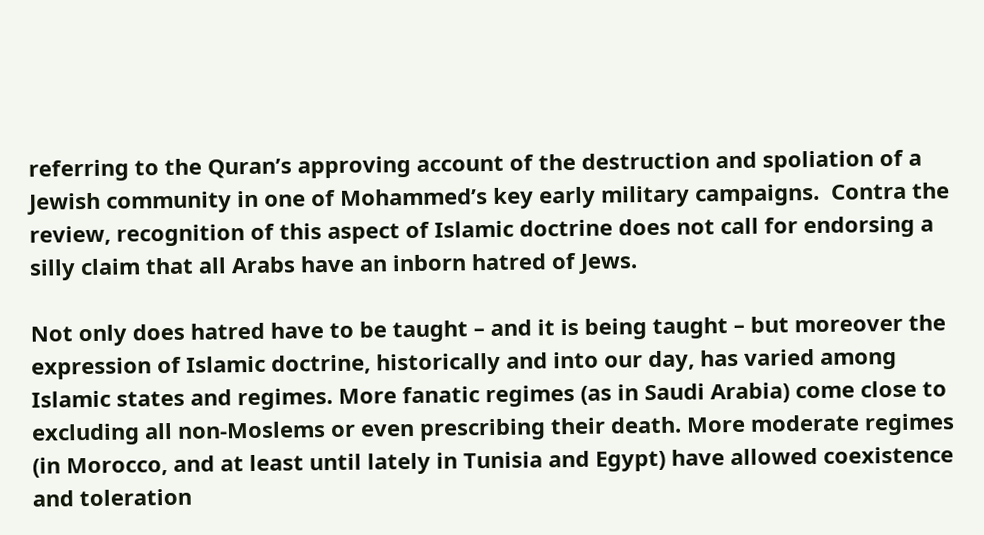referring to the Quran’s approving account of the destruction and spoliation of a Jewish community in one of Mohammed’s key early military campaigns.  Contra the review, recognition of this aspect of Islamic doctrine does not call for endorsing a silly claim that all Arabs have an inborn hatred of Jews.

Not only does hatred have to be taught – and it is being taught – but moreover the expression of Islamic doctrine, historically and into our day, has varied among Islamic states and regimes. More fanatic regimes (as in Saudi Arabia) come close to excluding all non-Moslems or even prescribing their death. More moderate regimes (in Morocco, and at least until lately in Tunisia and Egypt) have allowed coexistence and toleration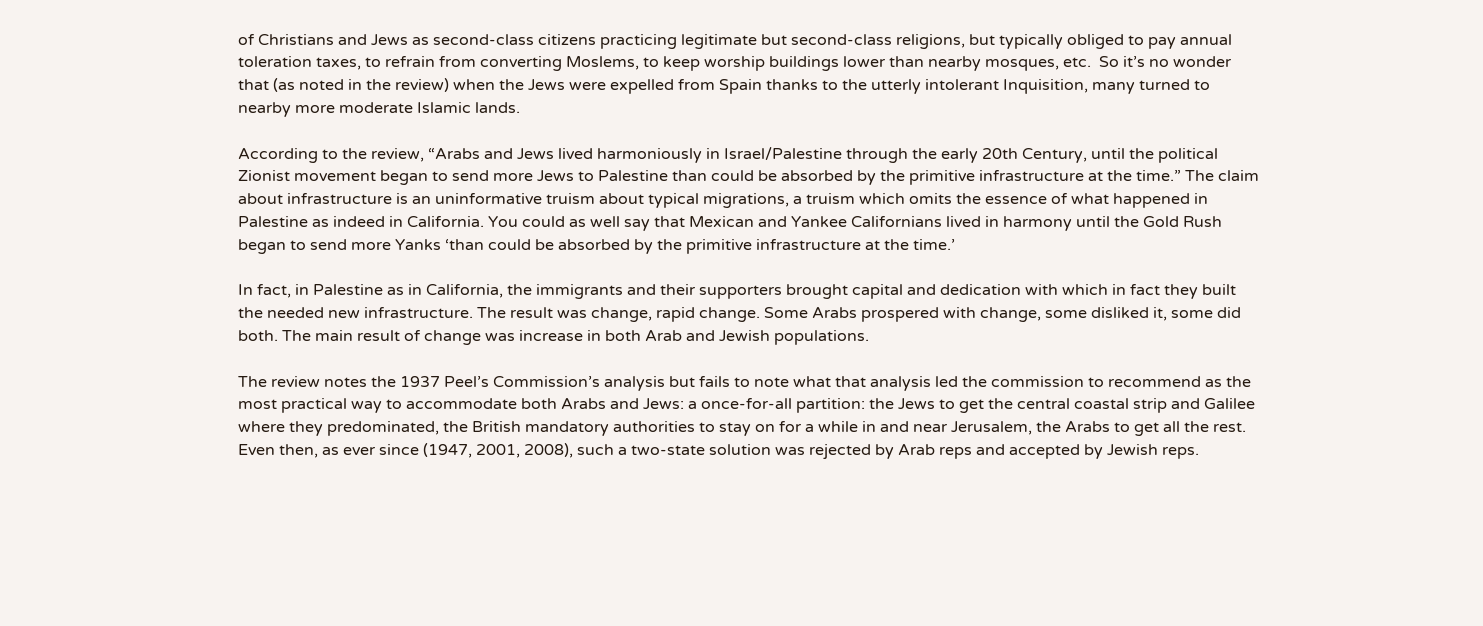of Christians and Jews as second-class citizens practicing legitimate but second-class religions, but typically obliged to pay annual toleration taxes, to refrain from converting Moslems, to keep worship buildings lower than nearby mosques, etc.  So it’s no wonder that (as noted in the review) when the Jews were expelled from Spain thanks to the utterly intolerant Inquisition, many turned to nearby more moderate Islamic lands.

According to the review, “Arabs and Jews lived harmoniously in Israel/Palestine through the early 20th Century, until the political Zionist movement began to send more Jews to Palestine than could be absorbed by the primitive infrastructure at the time.” The claim about infrastructure is an uninformative truism about typical migrations, a truism which omits the essence of what happened in Palestine as indeed in California. You could as well say that Mexican and Yankee Californians lived in harmony until the Gold Rush began to send more Yanks ‘than could be absorbed by the primitive infrastructure at the time.’

In fact, in Palestine as in California, the immigrants and their supporters brought capital and dedication with which in fact they built the needed new infrastructure. The result was change, rapid change. Some Arabs prospered with change, some disliked it, some did both. The main result of change was increase in both Arab and Jewish populations.

The review notes the 1937 Peel’s Commission’s analysis but fails to note what that analysis led the commission to recommend as the most practical way to accommodate both Arabs and Jews: a once-for-all partition: the Jews to get the central coastal strip and Galilee where they predominated, the British mandatory authorities to stay on for a while in and near Jerusalem, the Arabs to get all the rest. Even then, as ever since (1947, 2001, 2008), such a two-state solution was rejected by Arab reps and accepted by Jewish reps.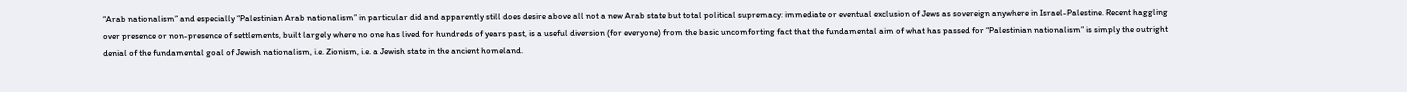“Arab nationalism” and especially “Palestinian Arab nationalism” in particular did and apparently still does desire above all not a new Arab state but total political supremacy: immediate or eventual exclusion of Jews as sovereign anywhere in Israel-Palestine. Recent haggling over presence or non-presence of settlements, built largely where no one has lived for hundreds of years past, is a useful diversion (for everyone) from the basic uncomforting fact that the fundamental aim of what has passed for “Palestinian nationalism” is simply the outright denial of the fundamental goal of Jewish nationalism, i.e. Zionism, i.e. a Jewish state in the ancient homeland.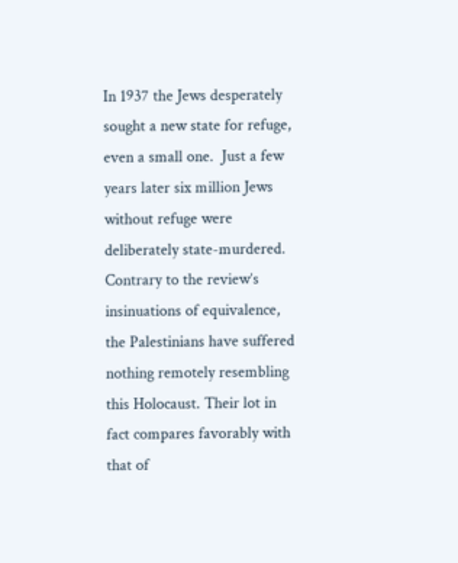In 1937 the Jews desperately sought a new state for refuge, even a small one.  Just a few years later six million Jews without refuge were deliberately state-murdered. Contrary to the review’s insinuations of equivalence, the Palestinians have suffered nothing remotely resembling this Holocaust. Their lot in fact compares favorably with that of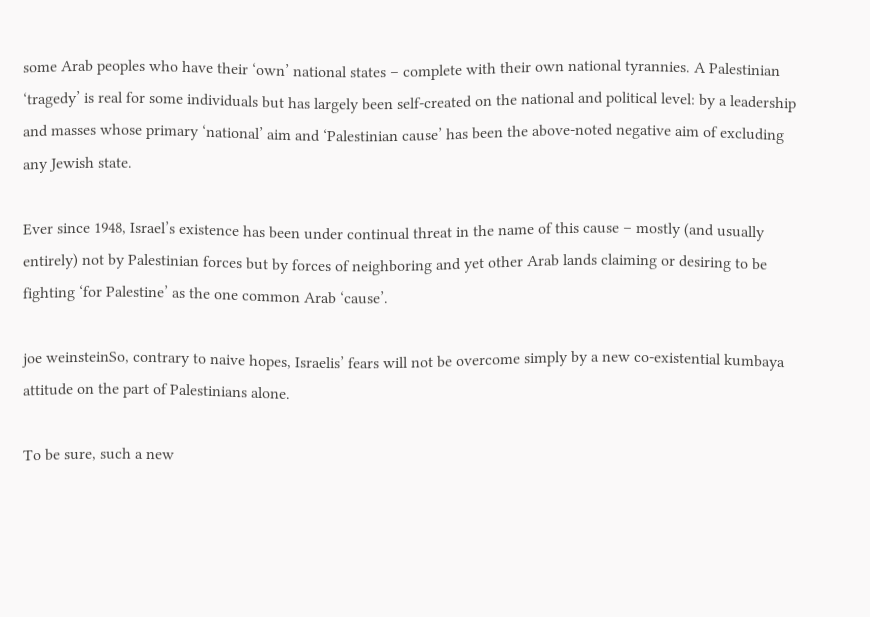some Arab peoples who have their ‘own’ national states – complete with their own national tyrannies. A Palestinian ‘tragedy’ is real for some individuals but has largely been self-created on the national and political level: by a leadership and masses whose primary ‘national’ aim and ‘Palestinian cause’ has been the above-noted negative aim of excluding any Jewish state.

Ever since 1948, Israel’s existence has been under continual threat in the name of this cause – mostly (and usually entirely) not by Palestinian forces but by forces of neighboring and yet other Arab lands claiming or desiring to be fighting ‘for Palestine’ as the one common Arab ‘cause’.

joe weinsteinSo, contrary to naive hopes, Israelis’ fears will not be overcome simply by a new co-existential kumbaya attitude on the part of Palestinians alone.

To be sure, such a new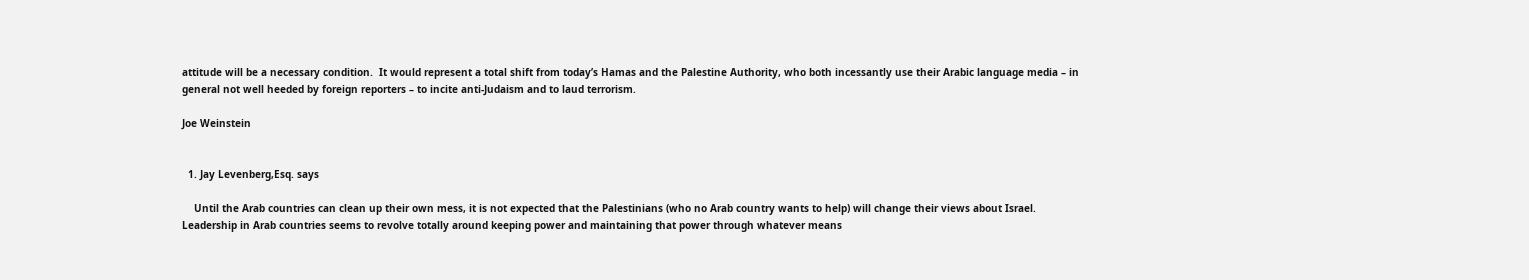attitude will be a necessary condition.  It would represent a total shift from today’s Hamas and the Palestine Authority, who both incessantly use their Arabic language media – in general not well heeded by foreign reporters – to incite anti-Judaism and to laud terrorism.

Joe Weinstein


  1. Jay Levenberg,Esq. says

    Until the Arab countries can clean up their own mess, it is not expected that the Palestinians (who no Arab country wants to help) will change their views about Israel. Leadership in Arab countries seems to revolve totally around keeping power and maintaining that power through whatever means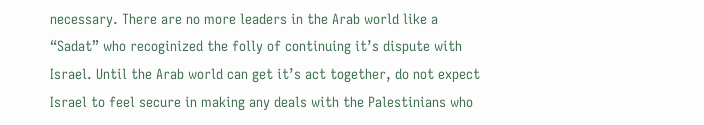necessary. There are no more leaders in the Arab world like a “Sadat” who recoginized the folly of continuing it’s dispute with Israel. Until the Arab world can get it’s act together, do not expect Israel to feel secure in making any deals with the Palestinians who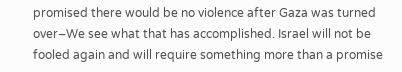promised there would be no violence after Gaza was turned over–We see what that has accomplished. Israel will not be fooled again and will require something more than a promise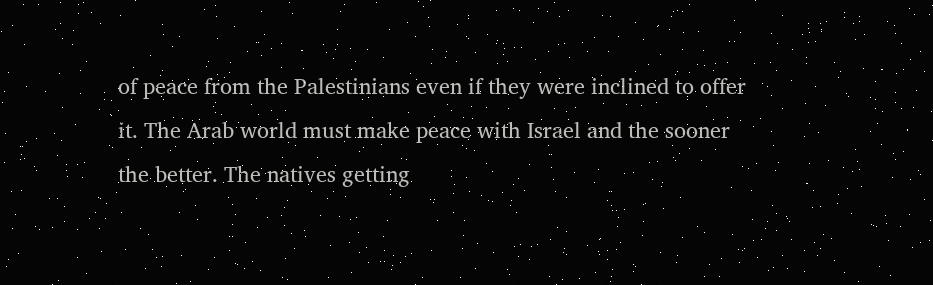of peace from the Palestinians even if they were inclined to offer it. The Arab world must make peace with Israel and the sooner the better. The natives getting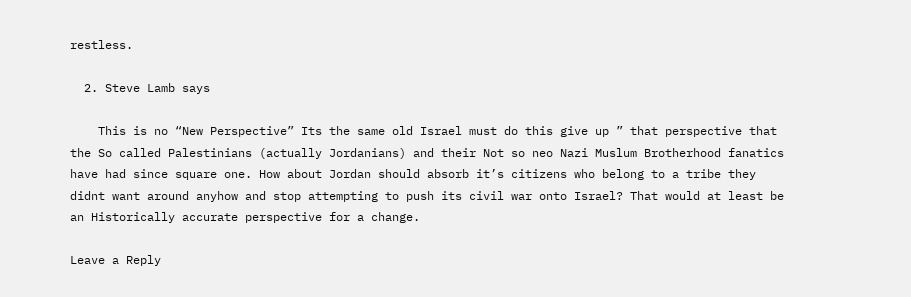restless.

  2. Steve Lamb says

    This is no “New Perspective” Its the same old Israel must do this give up ” that perspective that the So called Palestinians (actually Jordanians) and their Not so neo Nazi Muslum Brotherhood fanatics have had since square one. How about Jordan should absorb it’s citizens who belong to a tribe they didnt want around anyhow and stop attempting to push its civil war onto Israel? That would at least be an Historically accurate perspective for a change.

Leave a Reply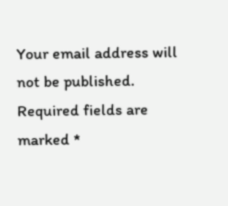Your email address will not be published. Required fields are marked *